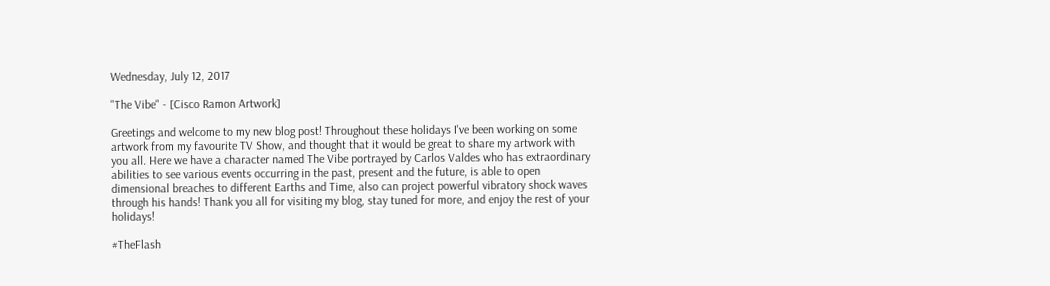Wednesday, July 12, 2017

"The Vibe" - [Cisco Ramon Artwork]

Greetings and welcome to my new blog post! Throughout these holidays I've been working on some artwork from my favourite TV Show, and thought that it would be great to share my artwork with you all. Here we have a character named The Vibe portrayed by Carlos Valdes who has extraordinary abilities to see various events occurring in the past, present and the future, is able to open dimensional breaches to different Earths and Time, also can project powerful vibratory shock waves through his hands! Thank you all for visiting my blog, stay tuned for more, and enjoy the rest of your holidays!

#TheFlash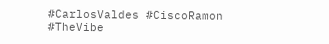#CarlosValdes #CiscoRamon #TheVibe